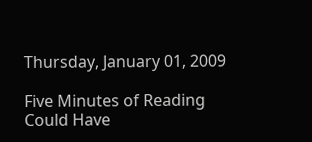Thursday, January 01, 2009

Five Minutes of Reading Could Have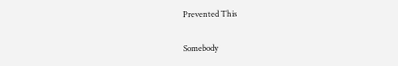Prevented This

Somebody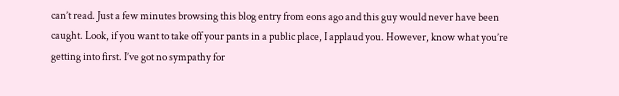can’t read. Just a few minutes browsing this blog entry from eons ago and this guy would never have been caught. Look, if you want to take off your pants in a public place, I applaud you. However, know what you’re getting into first. I’ve got no sympathy for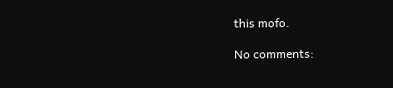this mofo.

No comments: